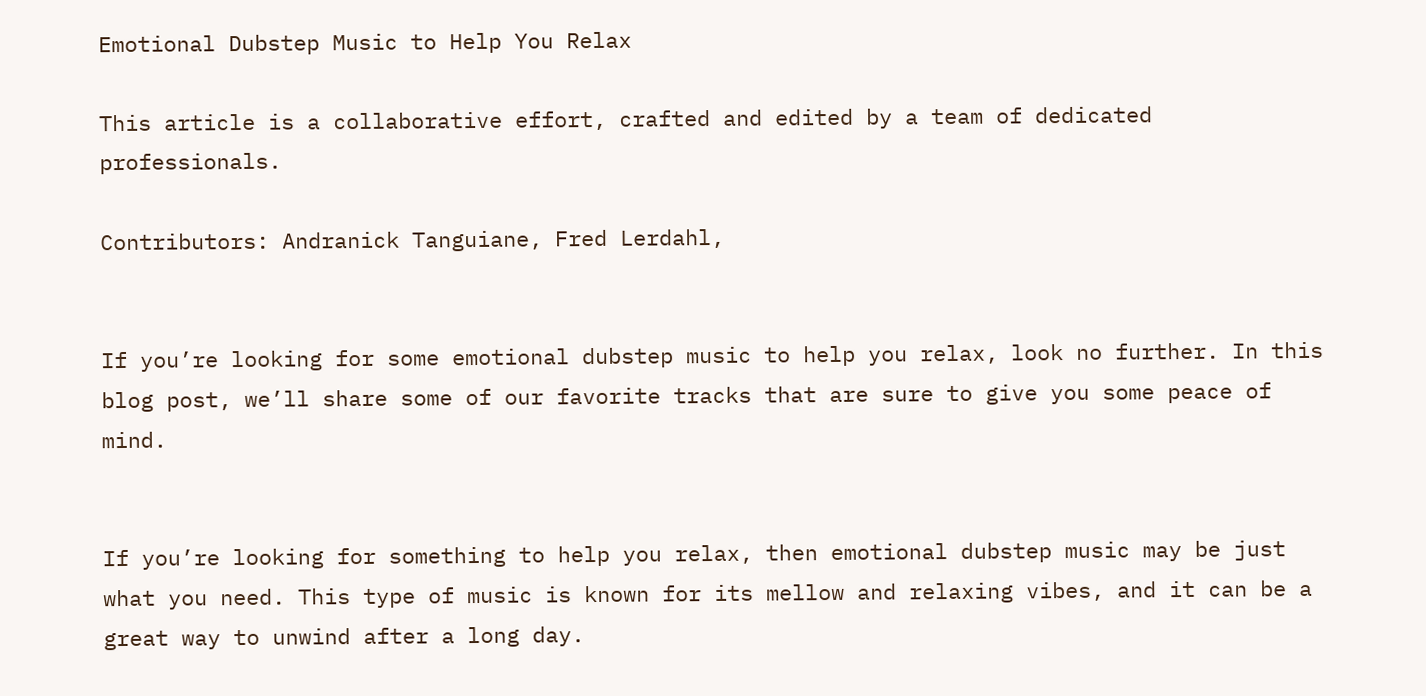Emotional Dubstep Music to Help You Relax

This article is a collaborative effort, crafted and edited by a team of dedicated professionals.

Contributors: Andranick Tanguiane, Fred Lerdahl,


If you’re looking for some emotional dubstep music to help you relax, look no further. In this blog post, we’ll share some of our favorite tracks that are sure to give you some peace of mind.


If you’re looking for something to help you relax, then emotional dubstep music may be just what you need. This type of music is known for its mellow and relaxing vibes, and it can be a great way to unwind after a long day.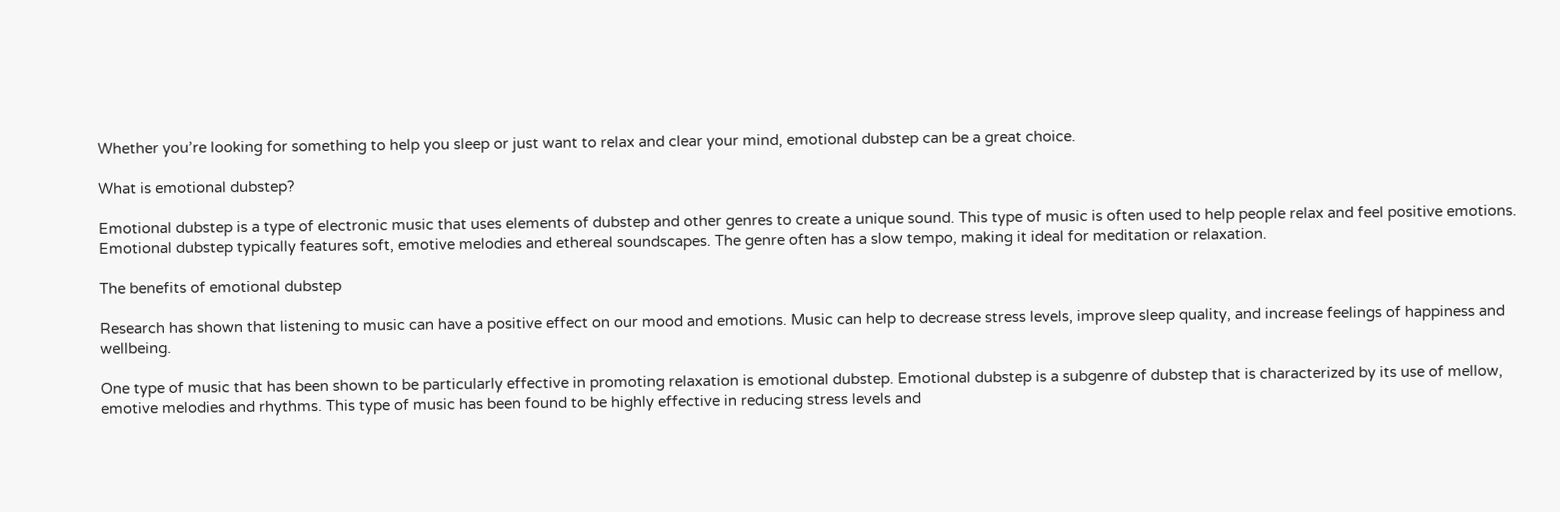Whether you’re looking for something to help you sleep or just want to relax and clear your mind, emotional dubstep can be a great choice.

What is emotional dubstep?

Emotional dubstep is a type of electronic music that uses elements of dubstep and other genres to create a unique sound. This type of music is often used to help people relax and feel positive emotions. Emotional dubstep typically features soft, emotive melodies and ethereal soundscapes. The genre often has a slow tempo, making it ideal for meditation or relaxation.

The benefits of emotional dubstep

Research has shown that listening to music can have a positive effect on our mood and emotions. Music can help to decrease stress levels, improve sleep quality, and increase feelings of happiness and wellbeing.

One type of music that has been shown to be particularly effective in promoting relaxation is emotional dubstep. Emotional dubstep is a subgenre of dubstep that is characterized by its use of mellow, emotive melodies and rhythms. This type of music has been found to be highly effective in reducing stress levels and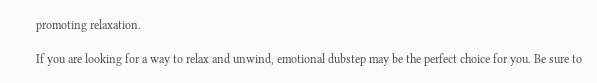promoting relaxation.

If you are looking for a way to relax and unwind, emotional dubstep may be the perfect choice for you. Be sure to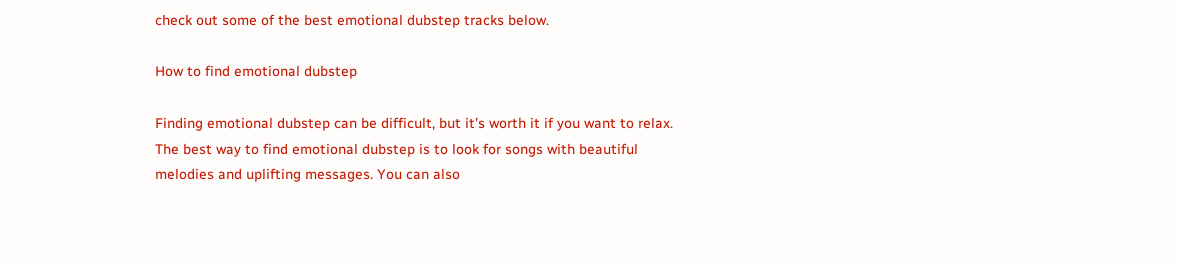check out some of the best emotional dubstep tracks below.

How to find emotional dubstep

Finding emotional dubstep can be difficult, but it’s worth it if you want to relax. The best way to find emotional dubstep is to look for songs with beautiful melodies and uplifting messages. You can also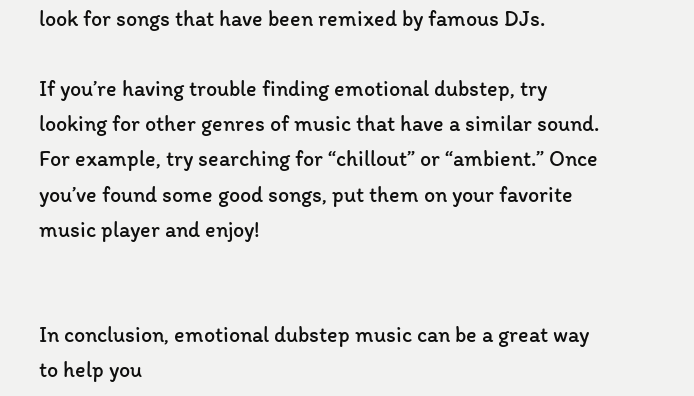look for songs that have been remixed by famous DJs.

If you’re having trouble finding emotional dubstep, try looking for other genres of music that have a similar sound. For example, try searching for “chillout” or “ambient.” Once you’ve found some good songs, put them on your favorite music player and enjoy!


In conclusion, emotional dubstep music can be a great way to help you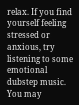relax. If you find yourself feeling stressed or anxious, try listening to some emotional dubstep music. You may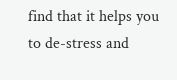find that it helps you to de-stress and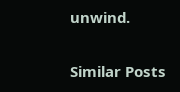unwind.

Similar Posts